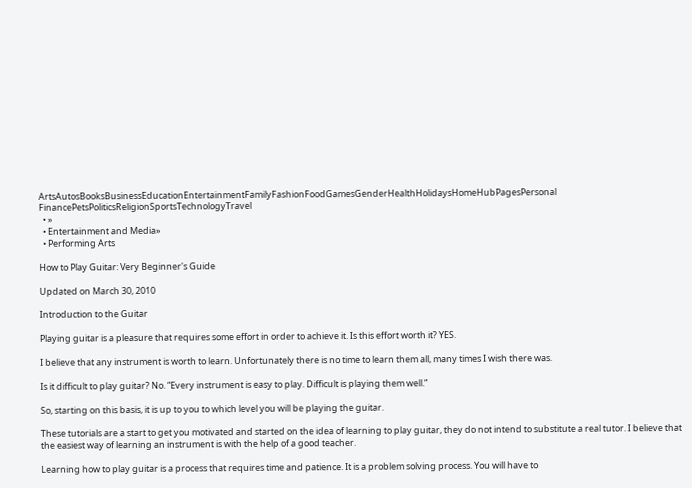ArtsAutosBooksBusinessEducationEntertainmentFamilyFashionFoodGamesGenderHealthHolidaysHomeHubPagesPersonal FinancePetsPoliticsReligionSportsTechnologyTravel
  • »
  • Entertainment and Media»
  • Performing Arts

How to Play Guitar: Very Beginner's Guide

Updated on March 30, 2010

Introduction to the Guitar

Playing guitar is a pleasure that requires some effort in order to achieve it. Is this effort worth it? YES.

I believe that any instrument is worth to learn. Unfortunately there is no time to learn them all, many times I wish there was.

Is it difficult to play guitar? No. “Every instrument is easy to play. Difficult is playing them well.”

So, starting on this basis, it is up to you to which level you will be playing the guitar.

These tutorials are a start to get you motivated and started on the idea of learning to play guitar, they do not intend to substitute a real tutor. I believe that the easiest way of learning an instrument is with the help of a good teacher.

Learning how to play guitar is a process that requires time and patience. It is a problem solving process. You will have to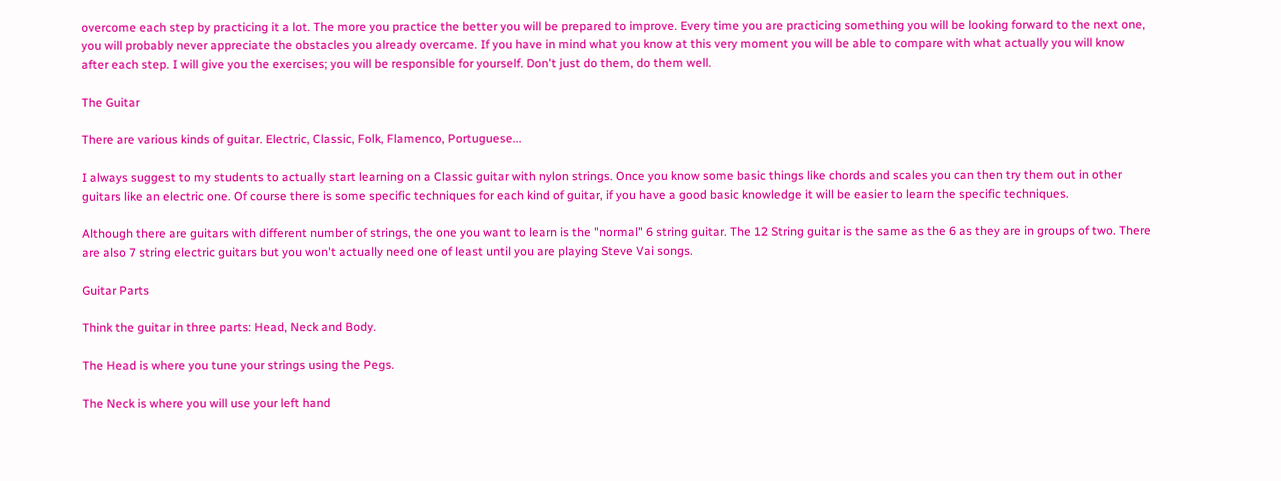overcome each step by practicing it a lot. The more you practice the better you will be prepared to improve. Every time you are practicing something you will be looking forward to the next one, you will probably never appreciate the obstacles you already overcame. If you have in mind what you know at this very moment you will be able to compare with what actually you will know after each step. I will give you the exercises; you will be responsible for yourself. Don't just do them, do them well.

The Guitar

There are various kinds of guitar. Electric, Classic, Folk, Flamenco, Portuguese...

I always suggest to my students to actually start learning on a Classic guitar with nylon strings. Once you know some basic things like chords and scales you can then try them out in other guitars like an electric one. Of course there is some specific techniques for each kind of guitar, if you have a good basic knowledge it will be easier to learn the specific techniques.

Although there are guitars with different number of strings, the one you want to learn is the "normal" 6 string guitar. The 12 String guitar is the same as the 6 as they are in groups of two. There are also 7 string electric guitars but you won't actually need one of least until you are playing Steve Vai songs.

Guitar Parts

Think the guitar in three parts: Head, Neck and Body.

The Head is where you tune your strings using the Pegs.

The Neck is where you will use your left hand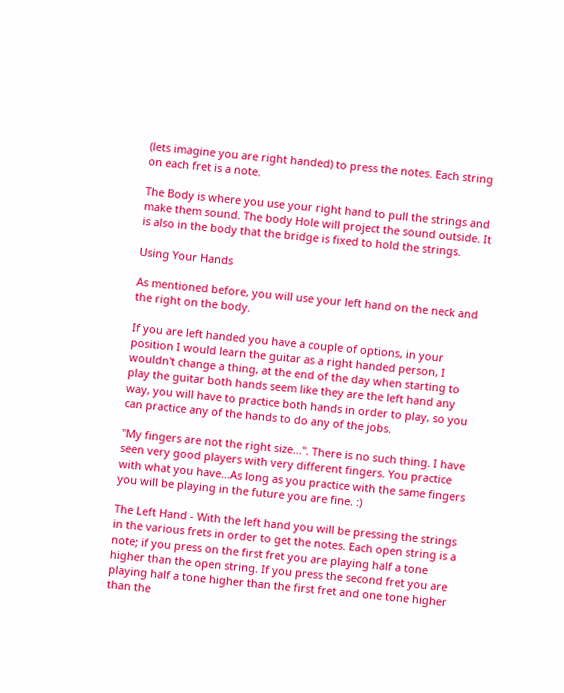(lets imagine you are right handed) to press the notes. Each string on each fret is a note.

The Body is where you use your right hand to pull the strings and make them sound. The body Hole will project the sound outside. It is also in the body that the bridge is fixed to hold the strings.

Using Your Hands

As mentioned before, you will use your left hand on the neck and the right on the body.

If you are left handed you have a couple of options, in your position I would learn the guitar as a right handed person, I wouldn't change a thing, at the end of the day when starting to play the guitar both hands seem like they are the left hand any way, you will have to practice both hands in order to play, so you can practice any of the hands to do any of the jobs.

"My fingers are not the right size...". There is no such thing. I have seen very good players with very different fingers. You practice with what you have...As long as you practice with the same fingers you will be playing in the future you are fine. :)

The Left Hand - With the left hand you will be pressing the strings in the various frets in order to get the notes. Each open string is a note; if you press on the first fret you are playing half a tone higher than the open string. If you press the second fret you are playing half a tone higher than the first fret and one tone higher than the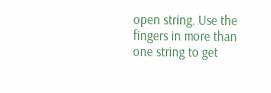open string. Use the fingers in more than one string to get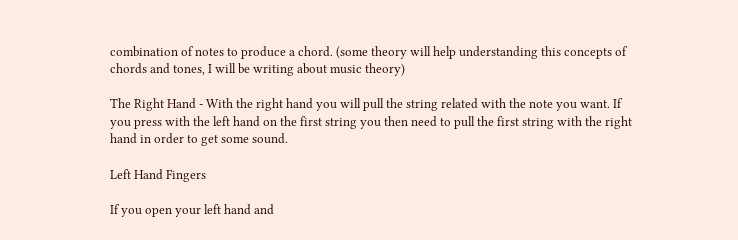combination of notes to produce a chord. (some theory will help understanding this concepts of chords and tones, I will be writing about music theory)

The Right Hand - With the right hand you will pull the string related with the note you want. If you press with the left hand on the first string you then need to pull the first string with the right hand in order to get some sound.

Left Hand Fingers

If you open your left hand and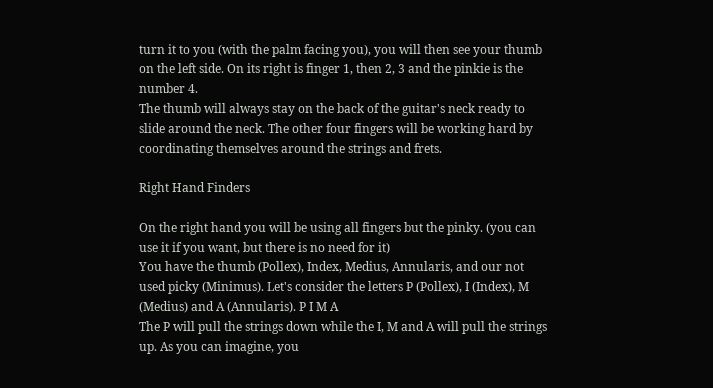turn it to you (with the palm facing you), you will then see your thumb on the left side. On its right is finger 1, then 2, 3 and the pinkie is the number 4.
The thumb will always stay on the back of the guitar's neck ready to slide around the neck. The other four fingers will be working hard by coordinating themselves around the strings and frets.

Right Hand Finders

On the right hand you will be using all fingers but the pinky. (you can use it if you want, but there is no need for it)
You have the thumb (Pollex), Index, Medius, Annularis, and our not used picky (Minimus). Let's consider the letters P (Pollex), I (Index), M (Medius) and A (Annularis). P I M A
The P will pull the strings down while the I, M and A will pull the strings up. As you can imagine, you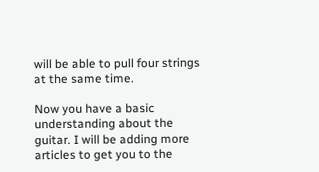will be able to pull four strings at the same time.

Now you have a basic understanding about the guitar. I will be adding more articles to get you to the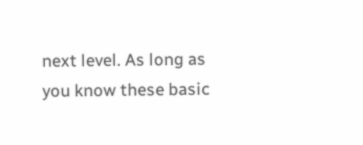next level. As long as you know these basic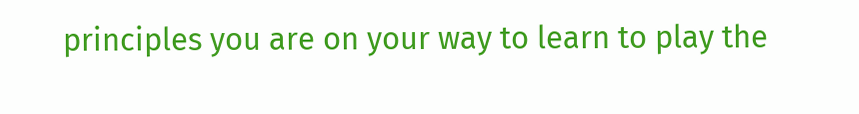principles you are on your way to learn to play the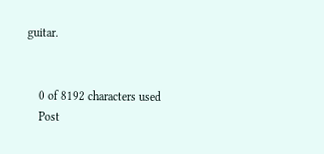guitar.


    0 of 8192 characters used
    Post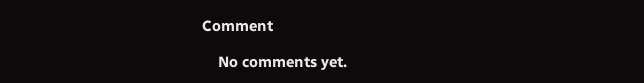Comment

    No comments yet.